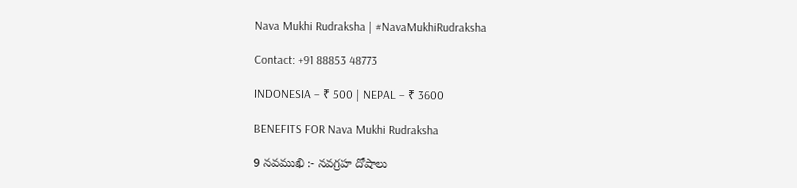Nava Mukhi Rudraksha | #NavaMukhiRudraksha

Contact: +91 88853 48773

INDONESIA – ₹ 500 | NEPAL – ₹ 3600

BENEFITS FOR Nava Mukhi Rudraksha

9 నవముఖి :- నవగ్రహ దోషాలు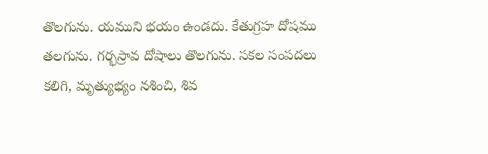తొలగును. యముని భయం ఉండదు. కేతుగ్రహ దోషము తలగును. గర్భస్రావ దోషాలు తొలగును. సకల సంపదలు కలిగి, మృత్యుభ్యం నశించి, శివ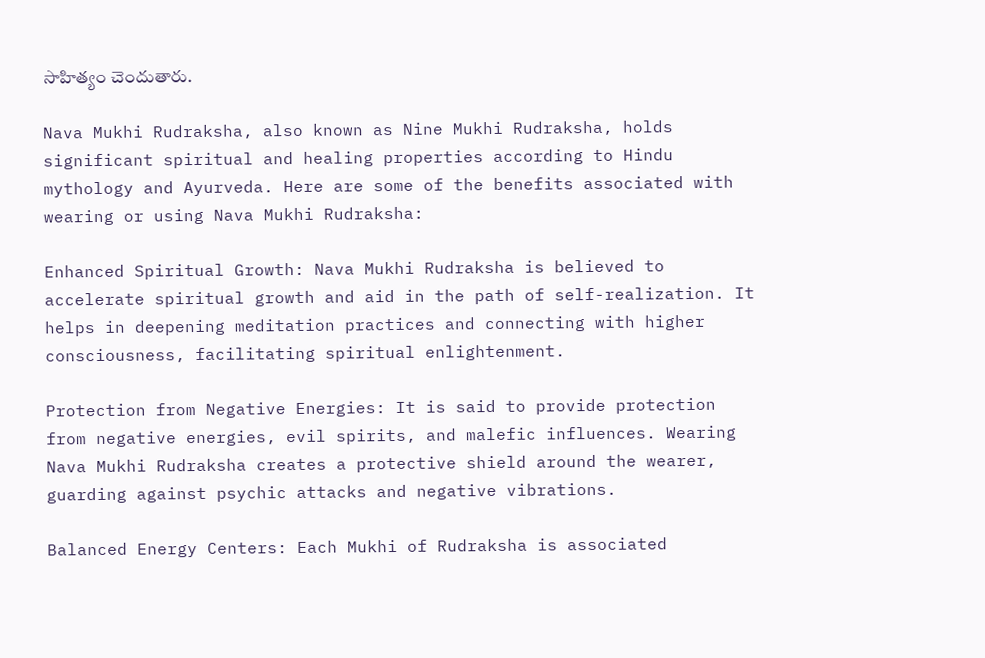సాహిత్యం చెందుతారు.

Nava Mukhi Rudraksha, also known as Nine Mukhi Rudraksha, holds significant spiritual and healing properties according to Hindu mythology and Ayurveda. Here are some of the benefits associated with wearing or using Nava Mukhi Rudraksha:

Enhanced Spiritual Growth: Nava Mukhi Rudraksha is believed to accelerate spiritual growth and aid in the path of self-realization. It helps in deepening meditation practices and connecting with higher consciousness, facilitating spiritual enlightenment.

Protection from Negative Energies: It is said to provide protection from negative energies, evil spirits, and malefic influences. Wearing Nava Mukhi Rudraksha creates a protective shield around the wearer, guarding against psychic attacks and negative vibrations.

Balanced Energy Centers: Each Mukhi of Rudraksha is associated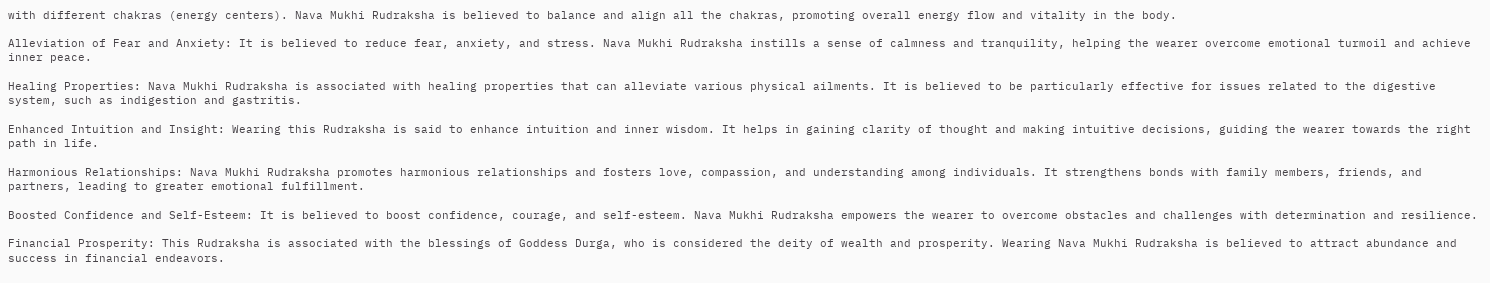with different chakras (energy centers). Nava Mukhi Rudraksha is believed to balance and align all the chakras, promoting overall energy flow and vitality in the body.

Alleviation of Fear and Anxiety: It is believed to reduce fear, anxiety, and stress. Nava Mukhi Rudraksha instills a sense of calmness and tranquility, helping the wearer overcome emotional turmoil and achieve inner peace.

Healing Properties: Nava Mukhi Rudraksha is associated with healing properties that can alleviate various physical ailments. It is believed to be particularly effective for issues related to the digestive system, such as indigestion and gastritis.

Enhanced Intuition and Insight: Wearing this Rudraksha is said to enhance intuition and inner wisdom. It helps in gaining clarity of thought and making intuitive decisions, guiding the wearer towards the right path in life.

Harmonious Relationships: Nava Mukhi Rudraksha promotes harmonious relationships and fosters love, compassion, and understanding among individuals. It strengthens bonds with family members, friends, and partners, leading to greater emotional fulfillment.

Boosted Confidence and Self-Esteem: It is believed to boost confidence, courage, and self-esteem. Nava Mukhi Rudraksha empowers the wearer to overcome obstacles and challenges with determination and resilience.

Financial Prosperity: This Rudraksha is associated with the blessings of Goddess Durga, who is considered the deity of wealth and prosperity. Wearing Nava Mukhi Rudraksha is believed to attract abundance and success in financial endeavors.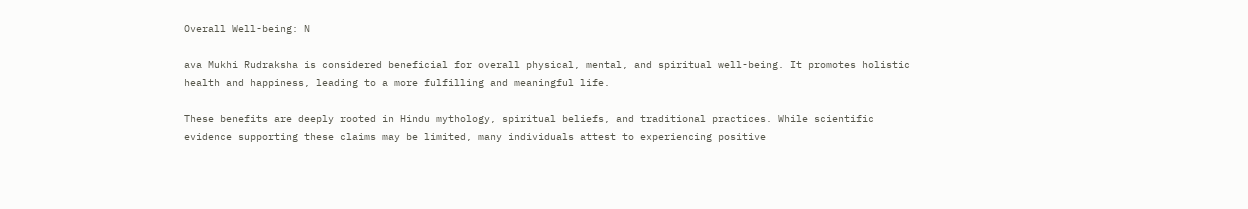Overall Well-being: N

ava Mukhi Rudraksha is considered beneficial for overall physical, mental, and spiritual well-being. It promotes holistic health and happiness, leading to a more fulfilling and meaningful life.

These benefits are deeply rooted in Hindu mythology, spiritual beliefs, and traditional practices. While scientific evidence supporting these claims may be limited, many individuals attest to experiencing positive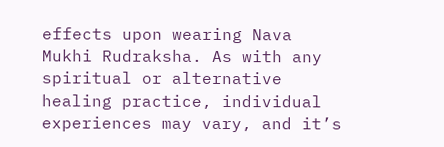effects upon wearing Nava Mukhi Rudraksha. As with any spiritual or alternative healing practice, individual experiences may vary, and it’s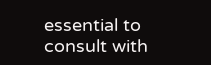essential to consult with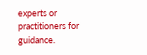experts or practitioners for guidance.